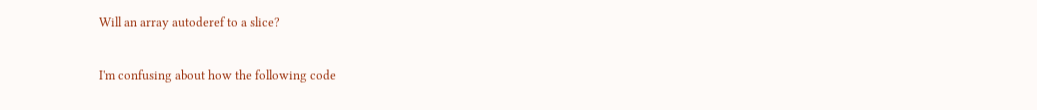Will an array autoderef to a slice?

I'm confusing about how the following code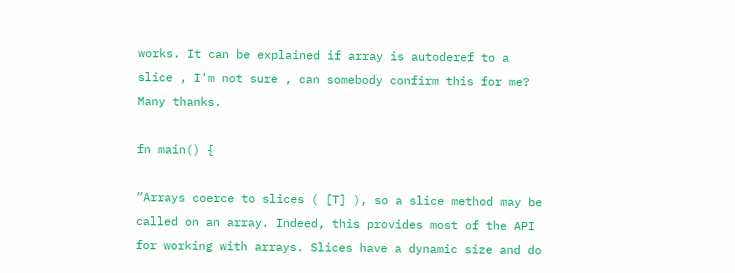works. It can be explained if array is autoderef to a slice , I'm not sure , can somebody confirm this for me? Many thanks.

fn main() {

“Arrays coerce to slices ( [T] ), so a slice method may be called on an array. Indeed, this provides most of the API for working with arrays. Slices have a dynamic size and do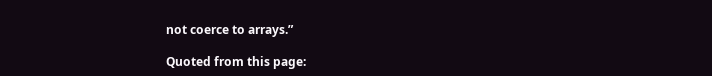not coerce to arrays.”

Quoted from this page: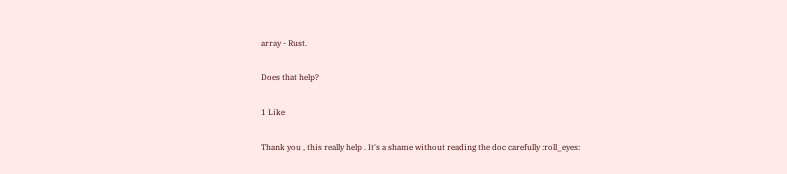array - Rust.

Does that help?

1 Like

Thank you , this really help . It's a shame without reading the doc carefully :roll_eyes: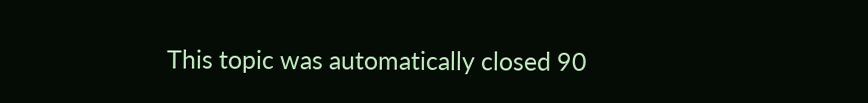This topic was automatically closed 90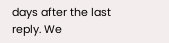days after the last reply. We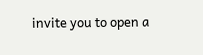invite you to open a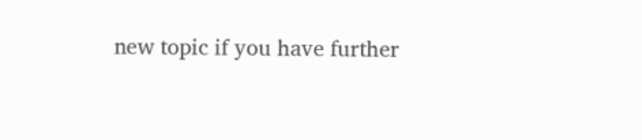new topic if you have further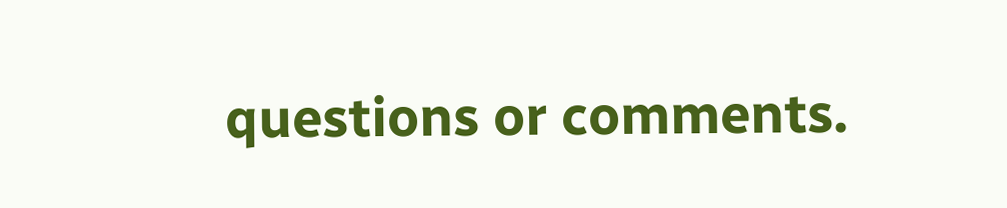questions or comments.